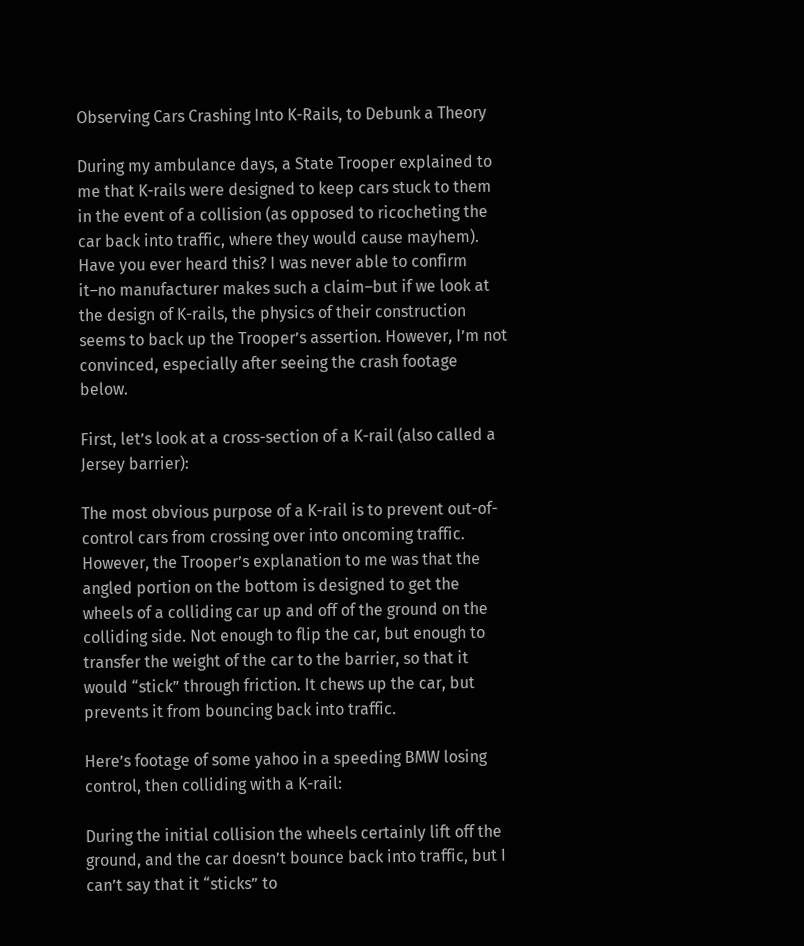Observing Cars Crashing Into K-Rails, to Debunk a Theory

During my ambulance days, a State Trooper explained to me that K-rails were designed to keep cars stuck to them in the event of a collision (as opposed to ricocheting the car back into traffic, where they would cause mayhem). Have you ever heard this? I was never able to confirm it–no manufacturer makes such a claim–but if we look at the design of K-rails, the physics of their construction seems to back up the Trooper’s assertion. However, I’m not convinced, especially after seeing the crash footage below.

First, let’s look at a cross-section of a K-rail (also called a Jersey barrier):

The most obvious purpose of a K-rail is to prevent out-of-control cars from crossing over into oncoming traffic. However, the Trooper’s explanation to me was that the angled portion on the bottom is designed to get the wheels of a colliding car up and off of the ground on the colliding side. Not enough to flip the car, but enough to transfer the weight of the car to the barrier, so that it would “stick” through friction. It chews up the car, but prevents it from bouncing back into traffic.

Here’s footage of some yahoo in a speeding BMW losing control, then colliding with a K-rail:

During the initial collision the wheels certainly lift off the ground, and the car doesn’t bounce back into traffic, but I can’t say that it “sticks” to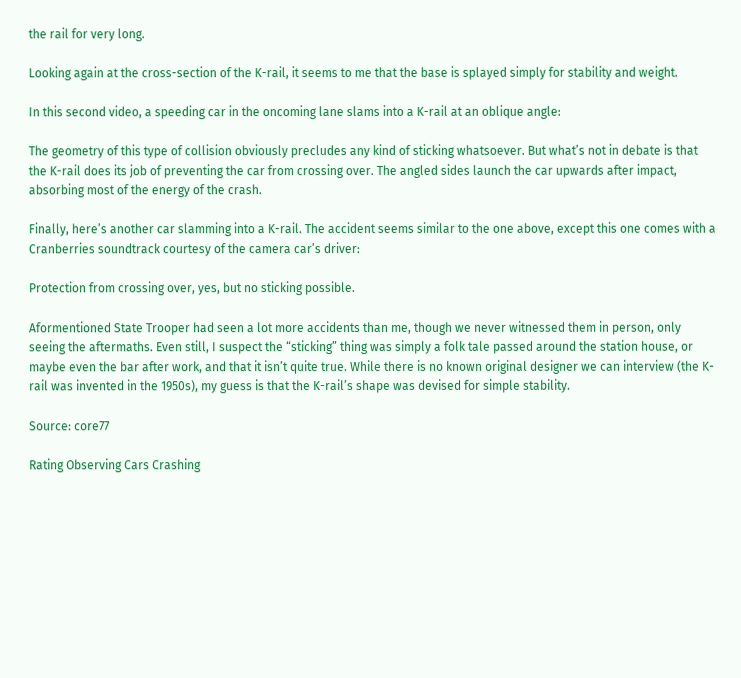the rail for very long.

Looking again at the cross-section of the K-rail, it seems to me that the base is splayed simply for stability and weight.

In this second video, a speeding car in the oncoming lane slams into a K-rail at an oblique angle:

The geometry of this type of collision obviously precludes any kind of sticking whatsoever. But what’s not in debate is that the K-rail does its job of preventing the car from crossing over. The angled sides launch the car upwards after impact, absorbing most of the energy of the crash.

Finally, here’s another car slamming into a K-rail. The accident seems similar to the one above, except this one comes with a Cranberries soundtrack courtesy of the camera car’s driver:

Protection from crossing over, yes, but no sticking possible.

Aformentioned State Trooper had seen a lot more accidents than me, though we never witnessed them in person, only seeing the aftermaths. Even still, I suspect the “sticking” thing was simply a folk tale passed around the station house, or maybe even the bar after work, and that it isn’t quite true. While there is no known original designer we can interview (the K-rail was invented in the 1950s), my guess is that the K-rail’s shape was devised for simple stability.

Source: core77

Rating Observing Cars Crashing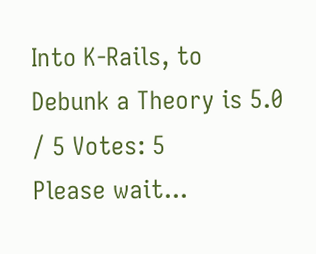Into K-Rails, to Debunk a Theory is 5.0 / 5 Votes: 5
Please wait...